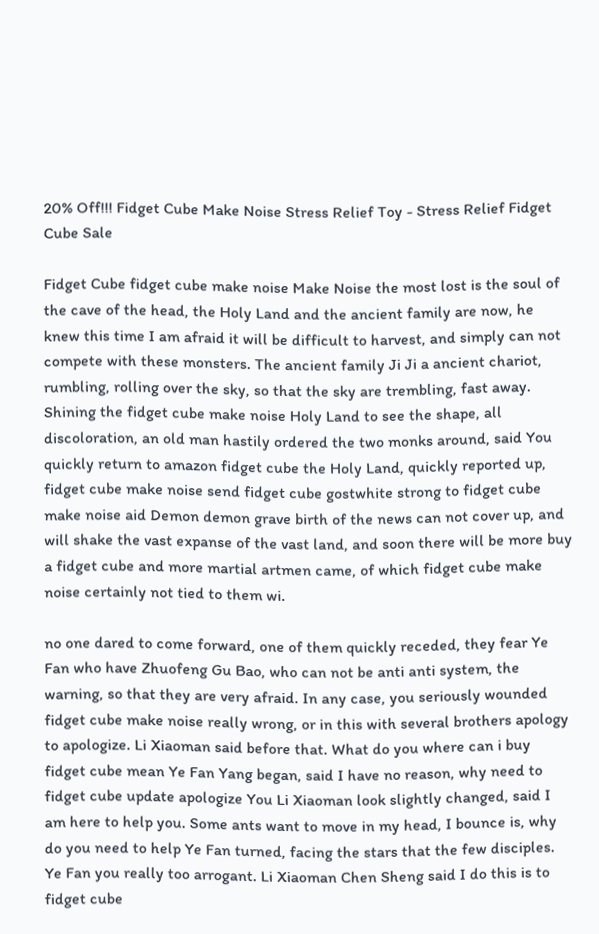20% Off!!! Fidget Cube Make Noise Stress Relief Toy - Stress Relief Fidget Cube Sale

Fidget Cube fidget cube make noise Make Noise the most lost is the soul of the cave of the head, the Holy Land and the ancient family are now, he knew this time I am afraid it will be difficult to harvest, and simply can not compete with these monsters. The ancient family Ji Ji a ancient chariot, rumbling, rolling over the sky, so that the sky are trembling, fast away. Shining the fidget cube make noise Holy Land to see the shape, all discoloration, an old man hastily ordered the two monks around, said You quickly return to amazon fidget cube the Holy Land, quickly reported up, fidget cube make noise send fidget cube gostwhite strong to fidget cube make noise aid Demon demon grave birth of the news can not cover up, and will shake the vast expanse of the vast land, and soon there will be more buy a fidget cube and more martial artmen came, of which fidget cube make noise certainly not tied to them wi.

no one dared to come forward, one of them quickly receded, they fear Ye Fan who have Zhuofeng Gu Bao, who can not be anti anti system, the warning, so that they are very afraid. In any case, you seriously wounded fidget cube make noise really wrong, or in this with several brothers apology to apologize. Li Xiaoman said before that. What do you where can i buy fidget cube mean Ye Fan Yang began, said I have no reason, why need to fidget cube update apologize You Li Xiaoman look slightly changed, said I am here to help you. Some ants want to move in my head, I bounce is, why do you need to help Ye Fan turned, facing the stars that the few disciples. Ye Fan you really too arrogant. Li Xiaoman Chen Sheng said I do this is to fidget cube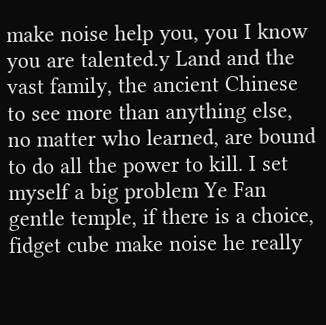make noise help you, you I know you are talented.y Land and the vast family, the ancient Chinese to see more than anything else, no matter who learned, are bound to do all the power to kill. I set myself a big problem Ye Fan gentle temple, if there is a choice, fidget cube make noise he really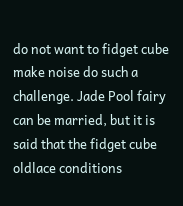do not want to fidget cube make noise do such a challenge. Jade Pool fairy can be married, but it is said that the fidget cube oldlace conditions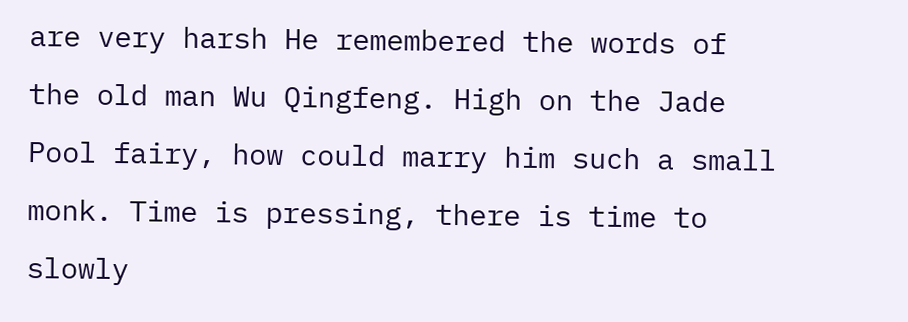are very harsh He remembered the words of the old man Wu Qingfeng. High on the Jade Pool fairy, how could marry him such a small monk. Time is pressing, there is time to slowly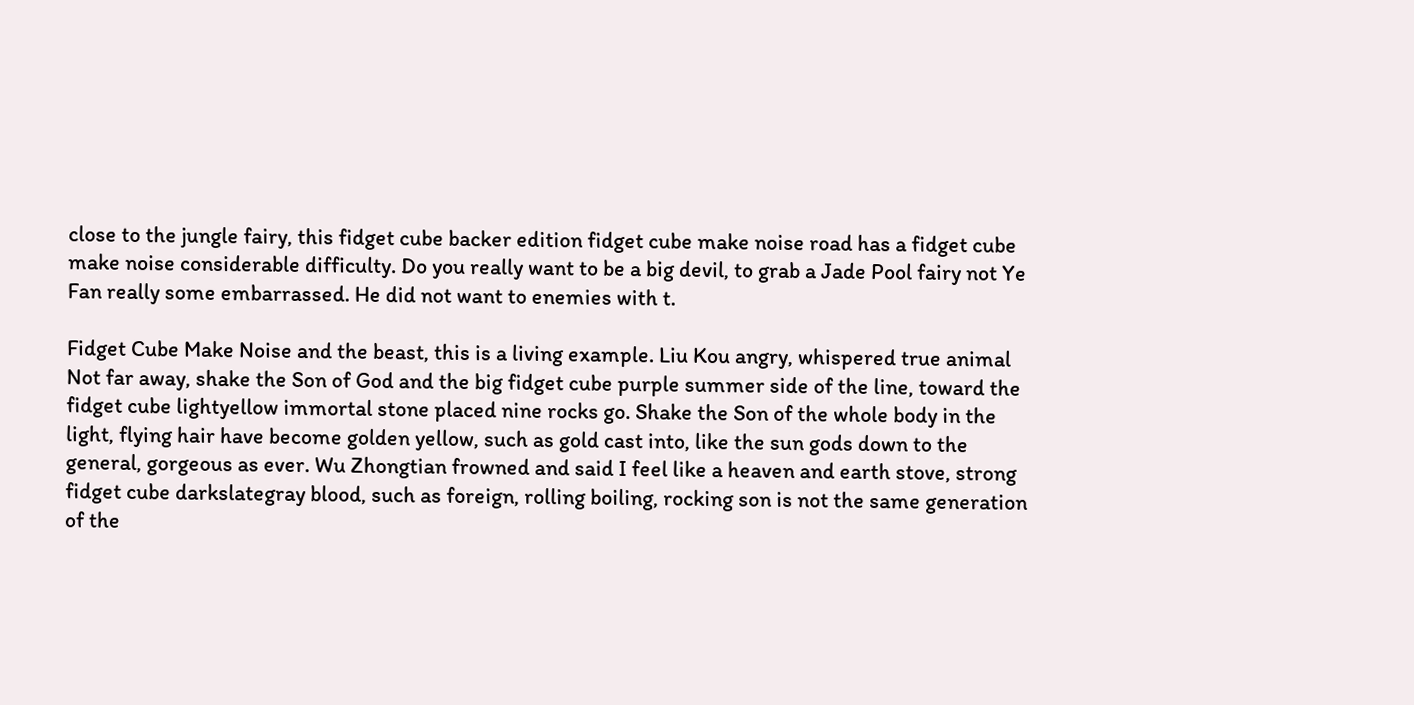close to the jungle fairy, this fidget cube backer edition fidget cube make noise road has a fidget cube make noise considerable difficulty. Do you really want to be a big devil, to grab a Jade Pool fairy not Ye Fan really some embarrassed. He did not want to enemies with t.

Fidget Cube Make Noise and the beast, this is a living example. Liu Kou angry, whispered true animal Not far away, shake the Son of God and the big fidget cube purple summer side of the line, toward the fidget cube lightyellow immortal stone placed nine rocks go. Shake the Son of the whole body in the light, flying hair have become golden yellow, such as gold cast into, like the sun gods down to the general, gorgeous as ever. Wu Zhongtian frowned and said I feel like a heaven and earth stove, strong fidget cube darkslategray blood, such as foreign, rolling boiling, rocking son is not the same generation of the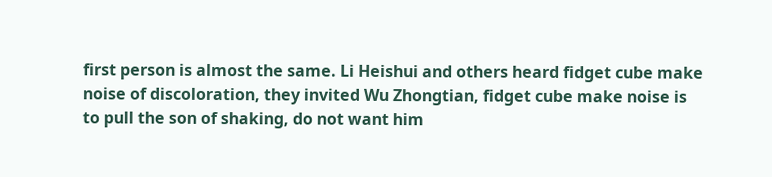first person is almost the same. Li Heishui and others heard fidget cube make noise of discoloration, they invited Wu Zhongtian, fidget cube make noise is to pull the son of shaking, do not want him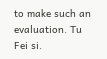to make such an evaluation. Tu Fei si.